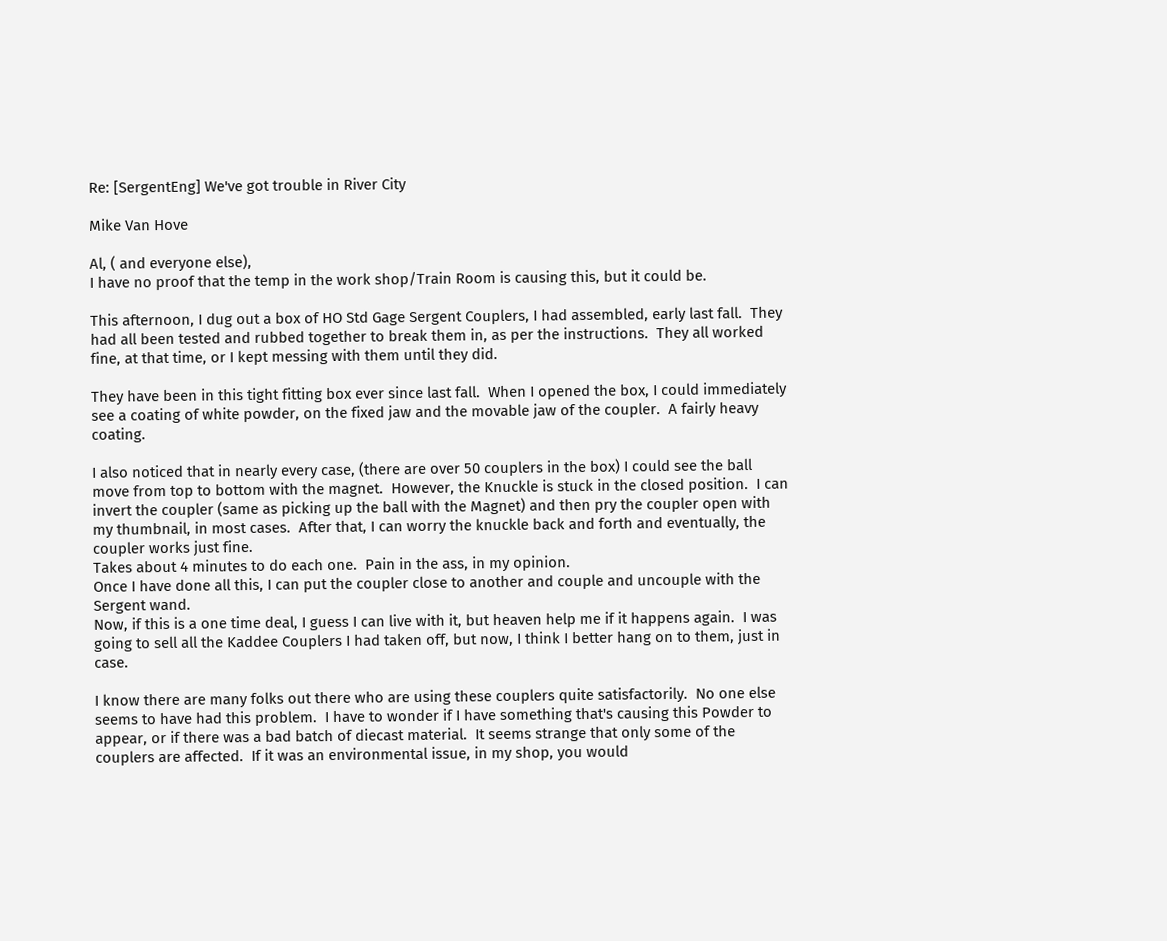Re: [SergentEng] We've got trouble in River City

Mike Van Hove

Al, ( and everyone else),
I have no proof that the temp in the work shop/Train Room is causing this, but it could be.

This afternoon, I dug out a box of HO Std Gage Sergent Couplers, I had assembled, early last fall.  They had all been tested and rubbed together to break them in, as per the instructions.  They all worked fine, at that time, or I kept messing with them until they did.

They have been in this tight fitting box ever since last fall.  When I opened the box, I could immediately see a coating of white powder, on the fixed jaw and the movable jaw of the coupler.  A fairly heavy coating.

I also noticed that in nearly every case, (there are over 50 couplers in the box) I could see the ball move from top to bottom with the magnet.  However, the Knuckle is stuck in the closed position.  I can invert the coupler (same as picking up the ball with the Magnet) and then pry the coupler open with my thumbnail, in most cases.  After that, I can worry the knuckle back and forth and eventually, the coupler works just fine.
Takes about 4 minutes to do each one.  Pain in the ass, in my opinion.
Once I have done all this, I can put the coupler close to another and couple and uncouple with the Sergent wand.
Now, if this is a one time deal, I guess I can live with it, but heaven help me if it happens again.  I was going to sell all the Kaddee Couplers I had taken off, but now, I think I better hang on to them, just in case.

I know there are many folks out there who are using these couplers quite satisfactorily.  No one else seems to have had this problem.  I have to wonder if I have something that's causing this Powder to appear, or if there was a bad batch of diecast material.  It seems strange that only some of the couplers are affected.  If it was an environmental issue, in my shop, you would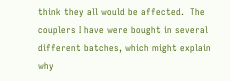think they all would be affected.  The couplers I have were bought in several different batches, which might explain why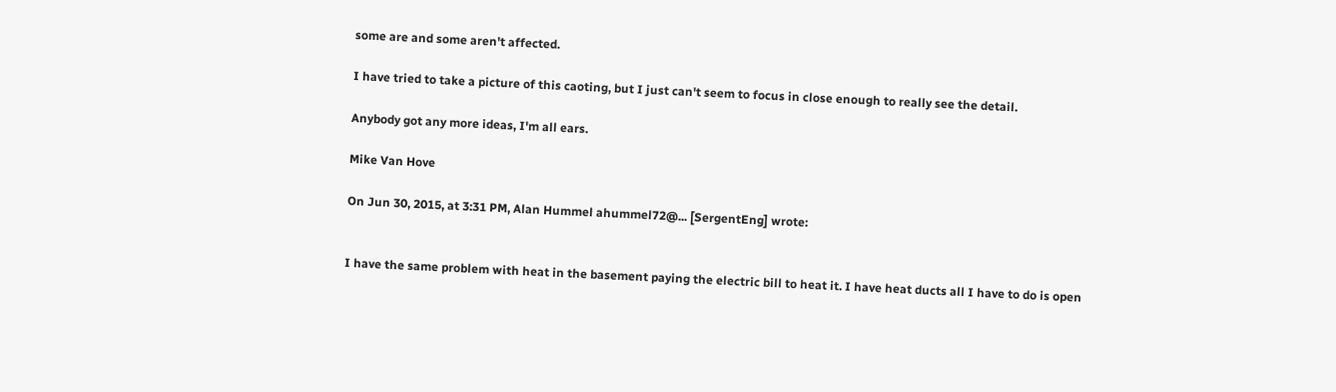some are and some aren't affected.

I have tried to take a picture of this caoting, but I just can't seem to focus in close enough to really see the detail.

Anybody got any more ideas, I'm all ears.

Mike Van Hove

On Jun 30, 2015, at 3:31 PM, Alan Hummel ahummel72@... [SergentEng] wrote:


I have the same problem with heat in the basement paying the electric bill to heat it. I have heat ducts all I have to do is open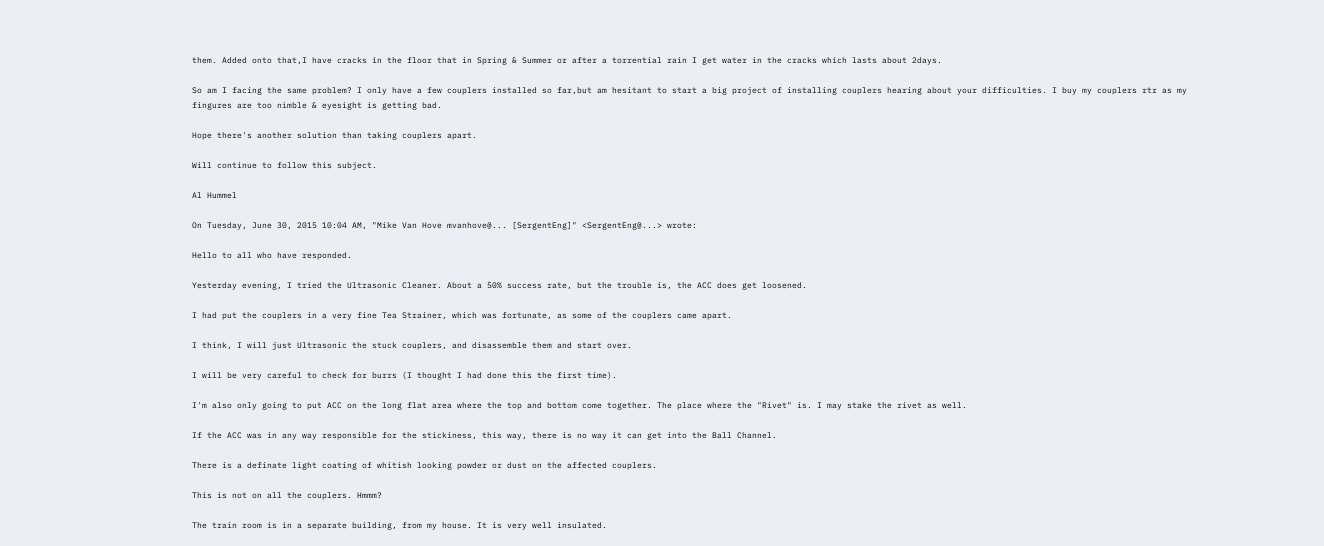them. Added onto that,I have cracks in the floor that in Spring & Summer or after a torrential rain I get water in the cracks which lasts about 2days.

So am I facing the same problem? I only have a few couplers installed so far,but am hesitant to start a big project of installing couplers hearing about your difficulties. I buy my couplers rtr as my fingures are too nimble & eyesight is getting bad.

Hope there's another solution than taking couplers apart.

Will continue to follow this subject.

Al Hummel

On Tuesday, June 30, 2015 10:04 AM, "Mike Van Hove mvanhove@... [SergentEng]" <SergentEng@...> wrote:

Hello to all who have responded.

Yesterday evening, I tried the Ultrasonic Cleaner. About a 50% success rate, but the trouble is, the ACC does get loosened.

I had put the couplers in a very fine Tea Strainer, which was fortunate, as some of the couplers came apart.

I think, I will just Ultrasonic the stuck couplers, and disassemble them and start over.

I will be very careful to check for burrs (I thought I had done this the first time).

I'm also only going to put ACC on the long flat area where the top and bottom come together. The place where the "Rivet" is. I may stake the rivet as well.

If the ACC was in any way responsible for the stickiness, this way, there is no way it can get into the Ball Channel.

There is a definate light coating of whitish looking powder or dust on the affected couplers.

This is not on all the couplers. Hmmm?

The train room is in a separate building, from my house. It is very well insulated.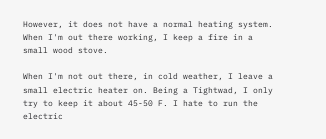However, it does not have a normal heating system. When I'm out there working, I keep a fire in a small wood stove.

When I'm not out there, in cold weather, I leave a small electric heater on. Being a Tightwad, I only try to keep it about 45-50 F. I hate to run the electric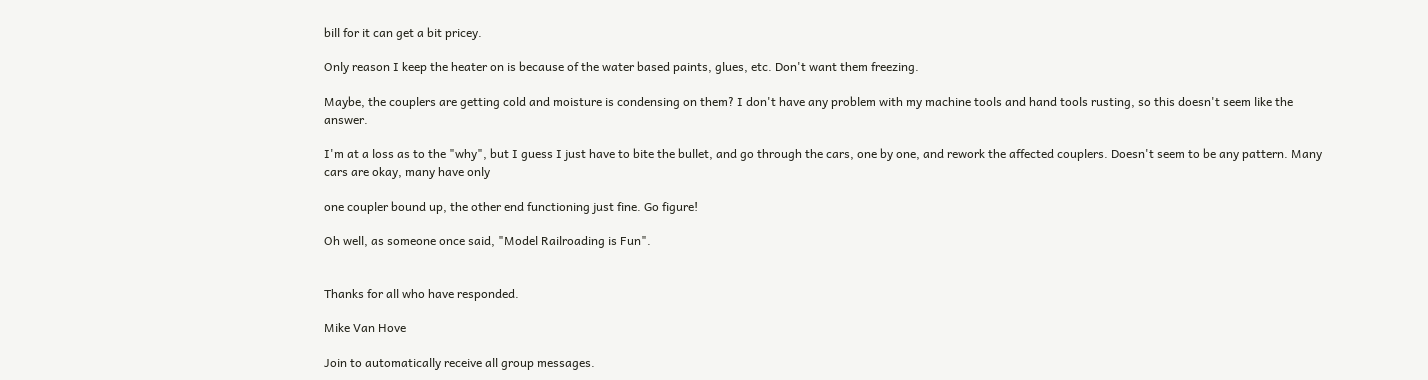bill for it can get a bit pricey.

Only reason I keep the heater on is because of the water based paints, glues, etc. Don't want them freezing.

Maybe, the couplers are getting cold and moisture is condensing on them? I don't have any problem with my machine tools and hand tools rusting, so this doesn't seem like the answer.

I'm at a loss as to the "why", but I guess I just have to bite the bullet, and go through the cars, one by one, and rework the affected couplers. Doesn't seem to be any pattern. Many cars are okay, many have only

one coupler bound up, the other end functioning just fine. Go figure!

Oh well, as someone once said, "Model Railroading is Fun".


Thanks for all who have responded.

Mike Van Hove

Join to automatically receive all group messages.